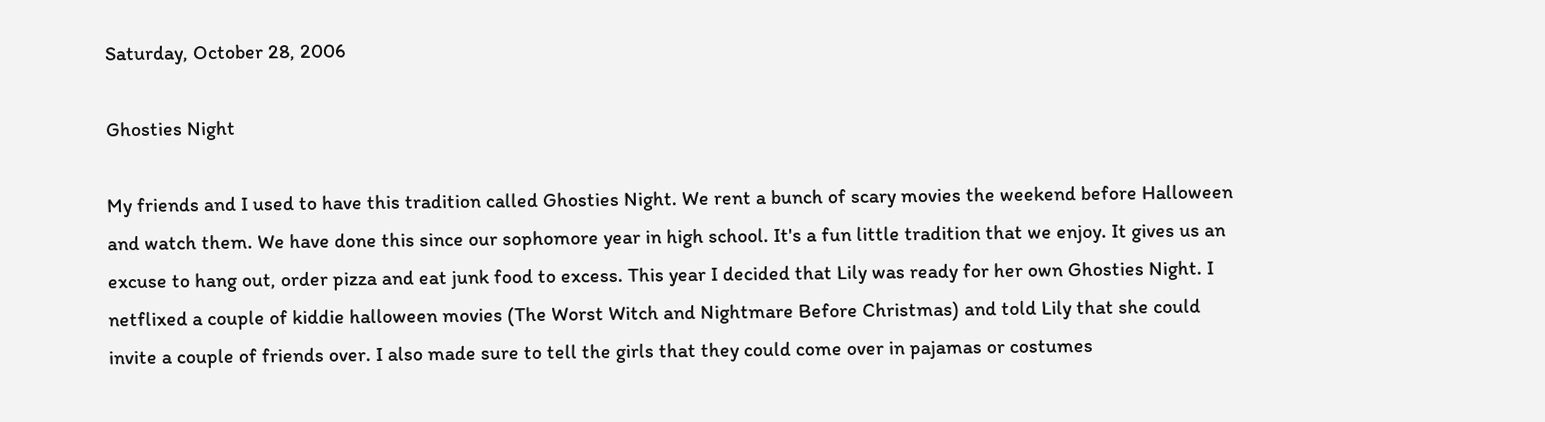Saturday, October 28, 2006

Ghosties Night

My friends and I used to have this tradition called Ghosties Night. We rent a bunch of scary movies the weekend before Halloween and watch them. We have done this since our sophomore year in high school. It's a fun little tradition that we enjoy. It gives us an excuse to hang out, order pizza and eat junk food to excess. This year I decided that Lily was ready for her own Ghosties Night. I netflixed a couple of kiddie halloween movies (The Worst Witch and Nightmare Before Christmas) and told Lily that she could invite a couple of friends over. I also made sure to tell the girls that they could come over in pajamas or costumes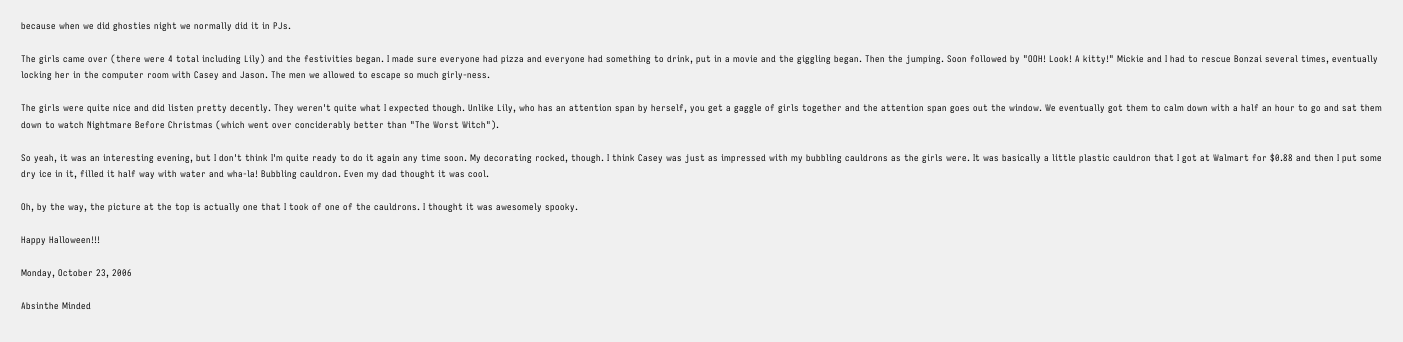because when we did ghosties night we normally did it in PJs.

The girls came over (there were 4 total including Lily) and the festivities began. I made sure everyone had pizza and everyone had something to drink, put in a movie and the giggling began. Then the jumping. Soon followed by "OOH! Look! A kitty!" Mickie and I had to rescue Bonzai several times, eventually locking her in the computer room with Casey and Jason. The men we allowed to escape so much girly-ness.

The girls were quite nice and did listen pretty decently. They weren't quite what I expected though. Unlike Lily, who has an attention span by herself, you get a gaggle of girls together and the attention span goes out the window. We eventually got them to calm down with a half an hour to go and sat them down to watch Nightmare Before Christmas (which went over conciderably better than "The Worst Witch").

So yeah, it was an interesting evening, but I don't think I'm quite ready to do it again any time soon. My decorating rocked, though. I think Casey was just as impressed with my bubbling cauldrons as the girls were. It was basically a little plastic cauldron that I got at Walmart for $0.88 and then I put some dry ice in it, filled it half way with water and wha-la! Bubbling cauldron. Even my dad thought it was cool.

Oh, by the way, the picture at the top is actually one that I took of one of the cauldrons. I thought it was awesomely spooky.

Happy Halloween!!!

Monday, October 23, 2006

Absinthe Minded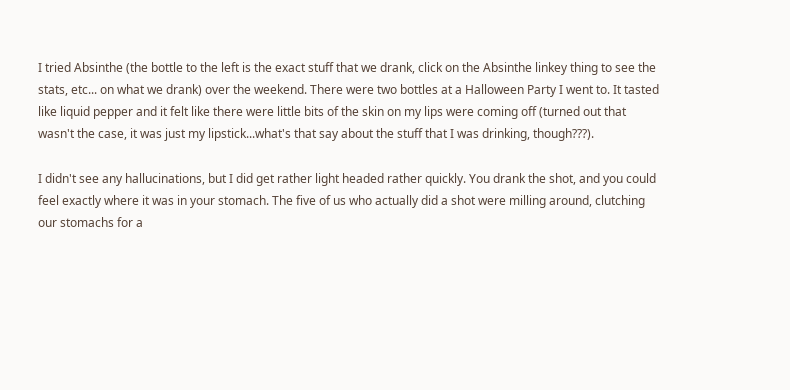I tried Absinthe (the bottle to the left is the exact stuff that we drank, click on the Absinthe linkey thing to see the stats, etc... on what we drank) over the weekend. There were two bottles at a Halloween Party I went to. It tasted like liquid pepper and it felt like there were little bits of the skin on my lips were coming off (turned out that wasn't the case, it was just my lipstick...what's that say about the stuff that I was drinking, though???).

I didn't see any hallucinations, but I did get rather light headed rather quickly. You drank the shot, and you could feel exactly where it was in your stomach. The five of us who actually did a shot were milling around, clutching our stomachs for a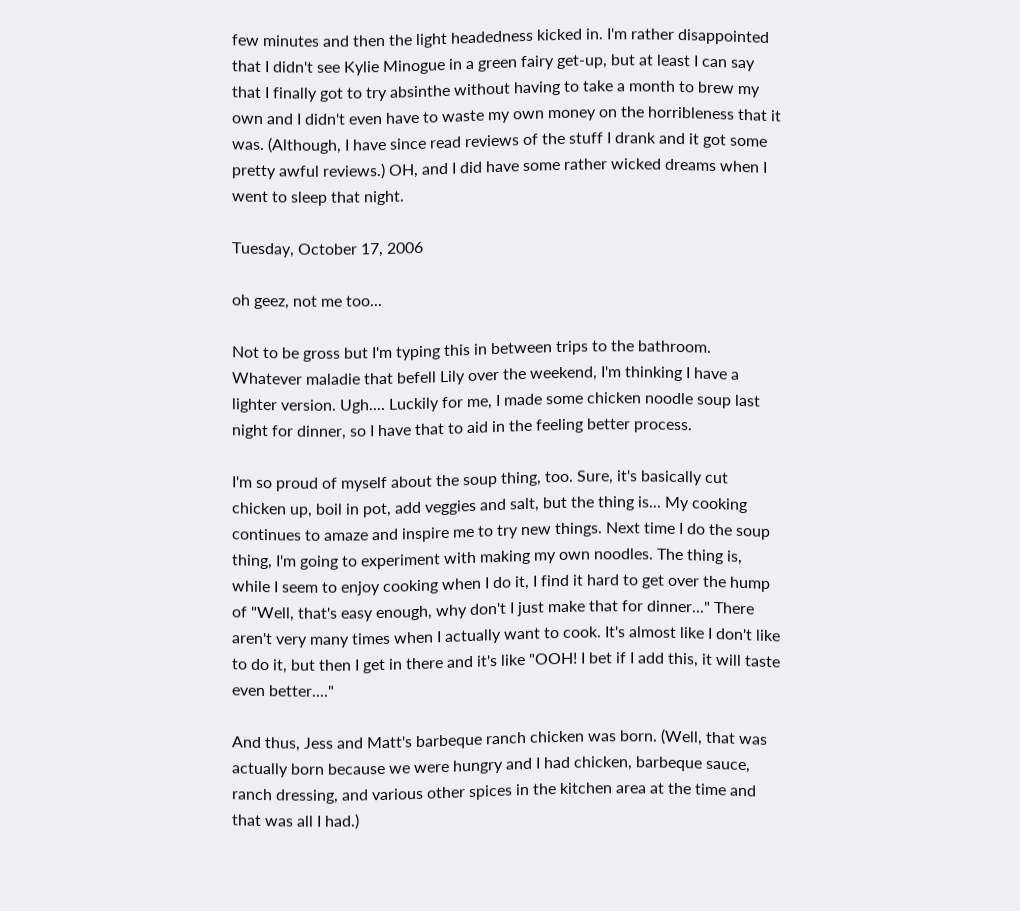few minutes and then the light headedness kicked in. I'm rather disappointed that I didn't see Kylie Minogue in a green fairy get-up, but at least I can say that I finally got to try absinthe without having to take a month to brew my own and I didn't even have to waste my own money on the horribleness that it was. (Although, I have since read reviews of the stuff I drank and it got some pretty awful reviews.) OH, and I did have some rather wicked dreams when I went to sleep that night.

Tuesday, October 17, 2006

oh geez, not me too...

Not to be gross but I'm typing this in between trips to the bathroom. Whatever maladie that befell Lily over the weekend, I'm thinking I have a lighter version. Ugh.... Luckily for me, I made some chicken noodle soup last night for dinner, so I have that to aid in the feeling better process.

I'm so proud of myself about the soup thing, too. Sure, it's basically cut chicken up, boil in pot, add veggies and salt, but the thing is... My cooking continues to amaze and inspire me to try new things. Next time I do the soup thing, I'm going to experiment with making my own noodles. The thing is, while I seem to enjoy cooking when I do it, I find it hard to get over the hump of "Well, that's easy enough, why don't I just make that for dinner..." There aren't very many times when I actually want to cook. It's almost like I don't like to do it, but then I get in there and it's like "OOH! I bet if I add this, it will taste even better...."

And thus, Jess and Matt's barbeque ranch chicken was born. (Well, that was actually born because we were hungry and I had chicken, barbeque sauce, ranch dressing, and various other spices in the kitchen area at the time and that was all I had.)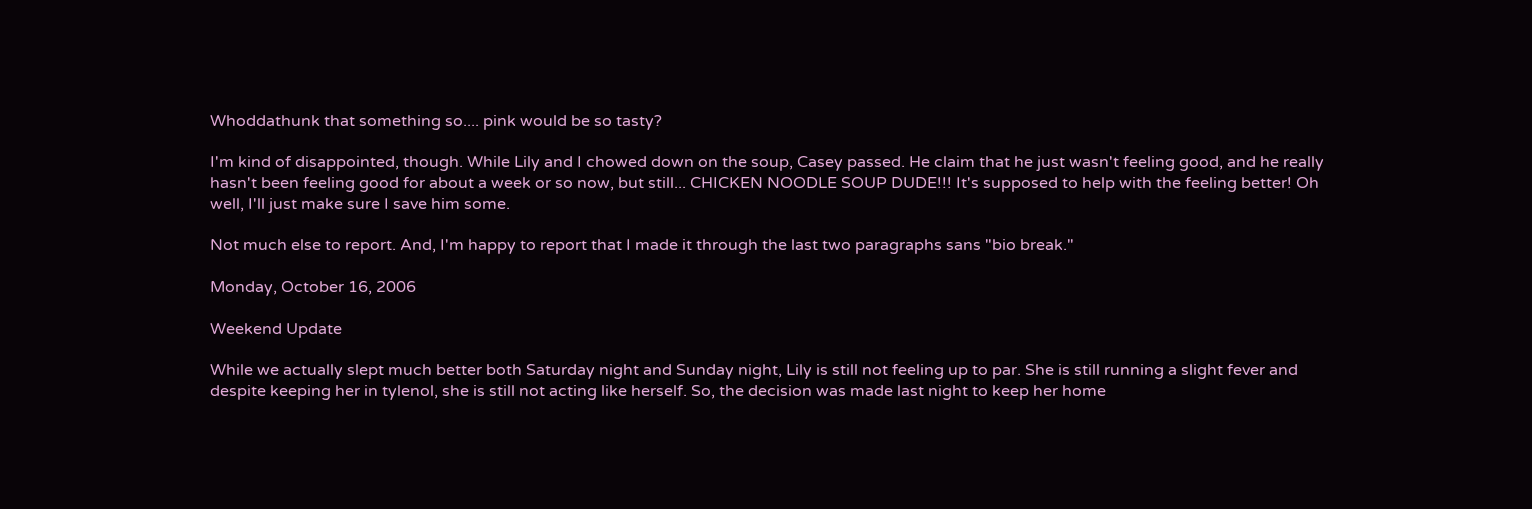Whoddathunk that something so.... pink would be so tasty?

I'm kind of disappointed, though. While Lily and I chowed down on the soup, Casey passed. He claim that he just wasn't feeling good, and he really hasn't been feeling good for about a week or so now, but still... CHICKEN NOODLE SOUP DUDE!!! It's supposed to help with the feeling better! Oh well, I'll just make sure I save him some.

Not much else to report. And, I'm happy to report that I made it through the last two paragraphs sans "bio break."

Monday, October 16, 2006

Weekend Update

While we actually slept much better both Saturday night and Sunday night, Lily is still not feeling up to par. She is still running a slight fever and despite keeping her in tylenol, she is still not acting like herself. So, the decision was made last night to keep her home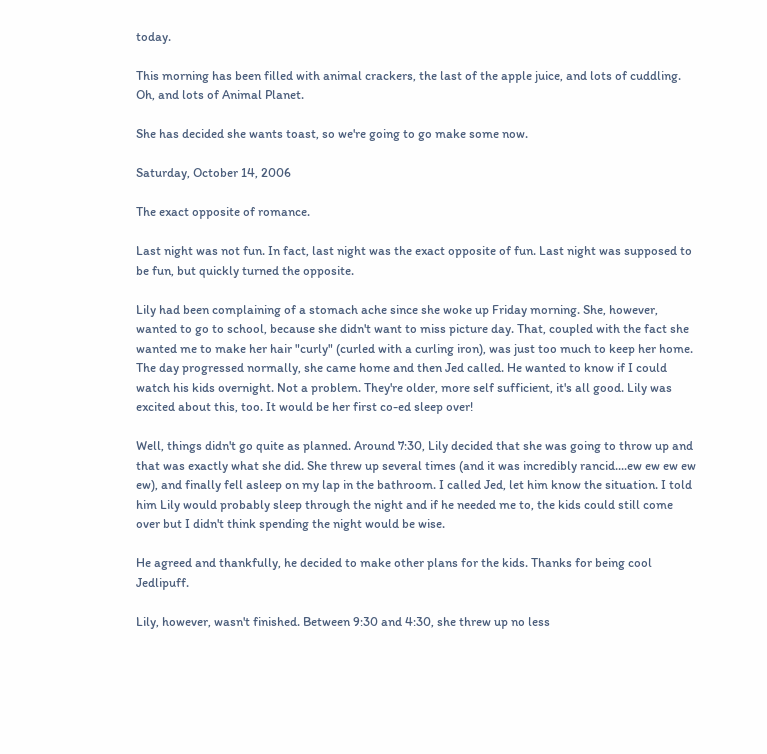today.

This morning has been filled with animal crackers, the last of the apple juice, and lots of cuddling. Oh, and lots of Animal Planet.

She has decided she wants toast, so we're going to go make some now.

Saturday, October 14, 2006

The exact opposite of romance.

Last night was not fun. In fact, last night was the exact opposite of fun. Last night was supposed to be fun, but quickly turned the opposite.

Lily had been complaining of a stomach ache since she woke up Friday morning. She, however, wanted to go to school, because she didn't want to miss picture day. That, coupled with the fact she wanted me to make her hair "curly" (curled with a curling iron), was just too much to keep her home. The day progressed normally, she came home and then Jed called. He wanted to know if I could watch his kids overnight. Not a problem. They're older, more self sufficient, it's all good. Lily was excited about this, too. It would be her first co-ed sleep over!

Well, things didn't go quite as planned. Around 7:30, Lily decided that she was going to throw up and that was exactly what she did. She threw up several times (and it was incredibly rancid....ew ew ew ew ew), and finally fell asleep on my lap in the bathroom. I called Jed, let him know the situation. I told him Lily would probably sleep through the night and if he needed me to, the kids could still come over but I didn't think spending the night would be wise.

He agreed and thankfully, he decided to make other plans for the kids. Thanks for being cool Jedlipuff.

Lily, however, wasn't finished. Between 9:30 and 4:30, she threw up no less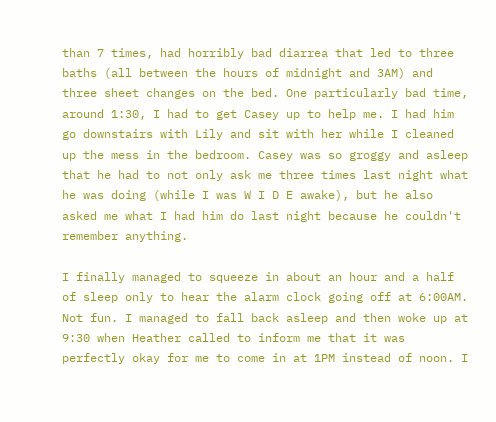than 7 times, had horribly bad diarrea that led to three baths (all between the hours of midnight and 3AM) and three sheet changes on the bed. One particularly bad time, around 1:30, I had to get Casey up to help me. I had him go downstairs with Lily and sit with her while I cleaned up the mess in the bedroom. Casey was so groggy and asleep that he had to not only ask me three times last night what he was doing (while I was W I D E awake), but he also asked me what I had him do last night because he couldn't remember anything.

I finally managed to squeeze in about an hour and a half of sleep only to hear the alarm clock going off at 6:00AM. Not fun. I managed to fall back asleep and then woke up at 9:30 when Heather called to inform me that it was perfectly okay for me to come in at 1PM instead of noon. I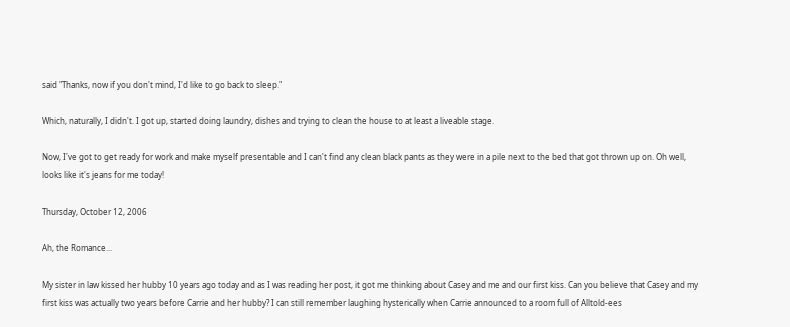said "Thanks, now if you don't mind, I'd like to go back to sleep."

Which, naturally, I didn't. I got up, started doing laundry, dishes and trying to clean the house to at least a liveable stage.

Now, I've got to get ready for work and make myself presentable and I can't find any clean black pants as they were in a pile next to the bed that got thrown up on. Oh well, looks like it's jeans for me today!

Thursday, October 12, 2006

Ah, the Romance...

My sister in law kissed her hubby 10 years ago today and as I was reading her post, it got me thinking about Casey and me and our first kiss. Can you believe that Casey and my first kiss was actually two years before Carrie and her hubby? I can still remember laughing hysterically when Carrie announced to a room full of Alltold-ees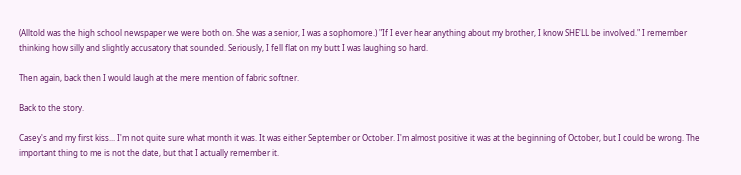(Alltold was the high school newspaper we were both on. She was a senior, I was a sophomore.) "If I ever hear anything about my brother, I know SHE'LL be involved." I remember thinking how silly and slightly accusatory that sounded. Seriously, I fell flat on my butt I was laughing so hard.

Then again, back then I would laugh at the mere mention of fabric softner.

Back to the story.

Casey's and my first kiss... I'm not quite sure what month it was. It was either September or October. I'm almost positive it was at the beginning of October, but I could be wrong. The important thing to me is not the date, but that I actually remember it.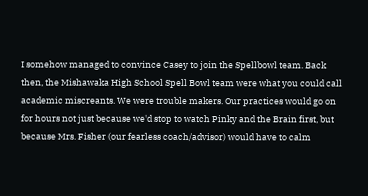I somehow managed to convince Casey to join the Spellbowl team. Back then, the Mishawaka High School Spell Bowl team were what you could call academic miscreants. We were trouble makers. Our practices would go on for hours not just because we'd stop to watch Pinky and the Brain first, but because Mrs. Fisher (our fearless coach/advisor) would have to calm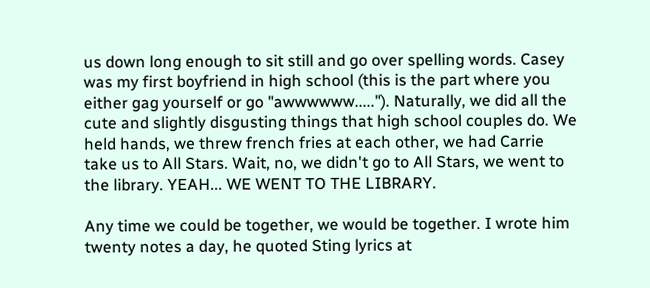us down long enough to sit still and go over spelling words. Casey was my first boyfriend in high school (this is the part where you either gag yourself or go "awwwwww....."). Naturally, we did all the cute and slightly disgusting things that high school couples do. We held hands, we threw french fries at each other, we had Carrie take us to All Stars. Wait, no, we didn't go to All Stars, we went to the library. YEAH... WE WENT TO THE LIBRARY.

Any time we could be together, we would be together. I wrote him twenty notes a day, he quoted Sting lyrics at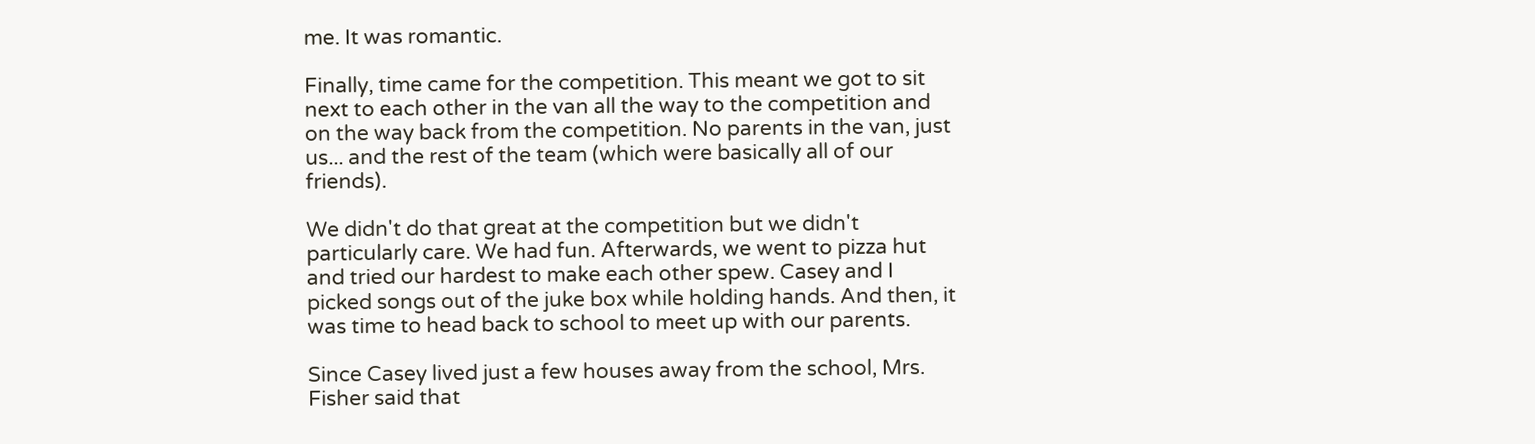me. It was romantic.

Finally, time came for the competition. This meant we got to sit next to each other in the van all the way to the competition and on the way back from the competition. No parents in the van, just us... and the rest of the team (which were basically all of our friends).

We didn't do that great at the competition but we didn't particularly care. We had fun. Afterwards, we went to pizza hut and tried our hardest to make each other spew. Casey and I picked songs out of the juke box while holding hands. And then, it was time to head back to school to meet up with our parents.

Since Casey lived just a few houses away from the school, Mrs. Fisher said that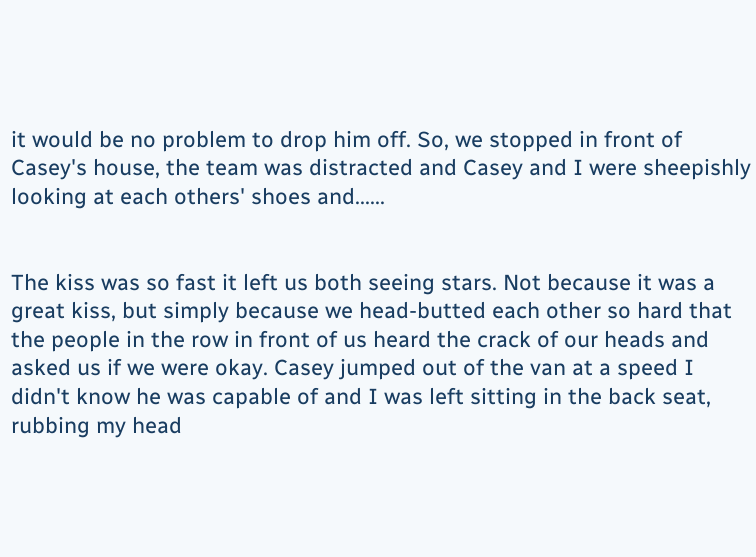it would be no problem to drop him off. So, we stopped in front of Casey's house, the team was distracted and Casey and I were sheepishly looking at each others' shoes and......


The kiss was so fast it left us both seeing stars. Not because it was a great kiss, but simply because we head-butted each other so hard that the people in the row in front of us heard the crack of our heads and asked us if we were okay. Casey jumped out of the van at a speed I didn't know he was capable of and I was left sitting in the back seat, rubbing my head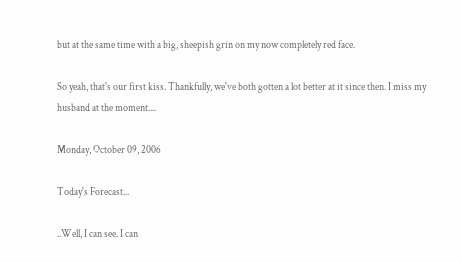but at the same time with a big, sheepish grin on my now completely red face.

So yeah, that's our first kiss. Thankfully, we've both gotten a lot better at it since then. I miss my husband at the moment....

Monday, October 09, 2006

Today's Forecast...

..Well, I can see. I can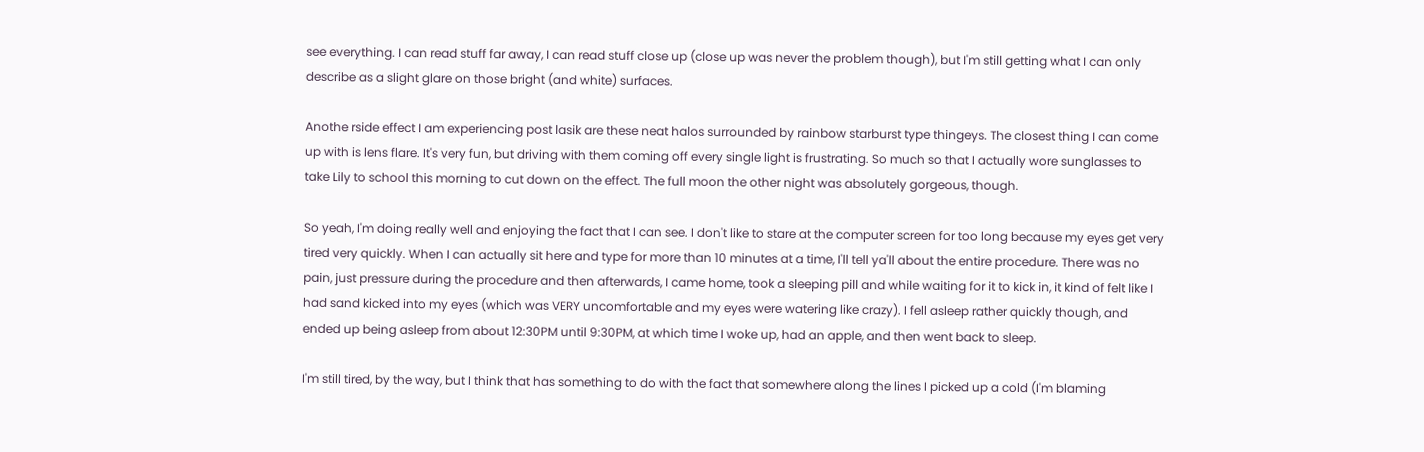see everything. I can read stuff far away, I can read stuff close up (close up was never the problem though), but I'm still getting what I can only describe as a slight glare on those bright (and white) surfaces.

Anothe rside effect I am experiencing post lasik are these neat halos surrounded by rainbow starburst type thingeys. The closest thing I can come up with is lens flare. It's very fun, but driving with them coming off every single light is frustrating. So much so that I actually wore sunglasses to take Lily to school this morning to cut down on the effect. The full moon the other night was absolutely gorgeous, though.

So yeah, I'm doing really well and enjoying the fact that I can see. I don't like to stare at the computer screen for too long because my eyes get very tired very quickly. When I can actually sit here and type for more than 10 minutes at a time, I'll tell ya'll about the entire procedure. There was no pain, just pressure during the procedure and then afterwards, I came home, took a sleeping pill and while waiting for it to kick in, it kind of felt like I had sand kicked into my eyes (which was VERY uncomfortable and my eyes were watering like crazy). I fell asleep rather quickly though, and ended up being asleep from about 12:30PM until 9:30PM, at which time I woke up, had an apple, and then went back to sleep.

I'm still tired, by the way, but I think that has something to do with the fact that somewhere along the lines I picked up a cold (I'm blaming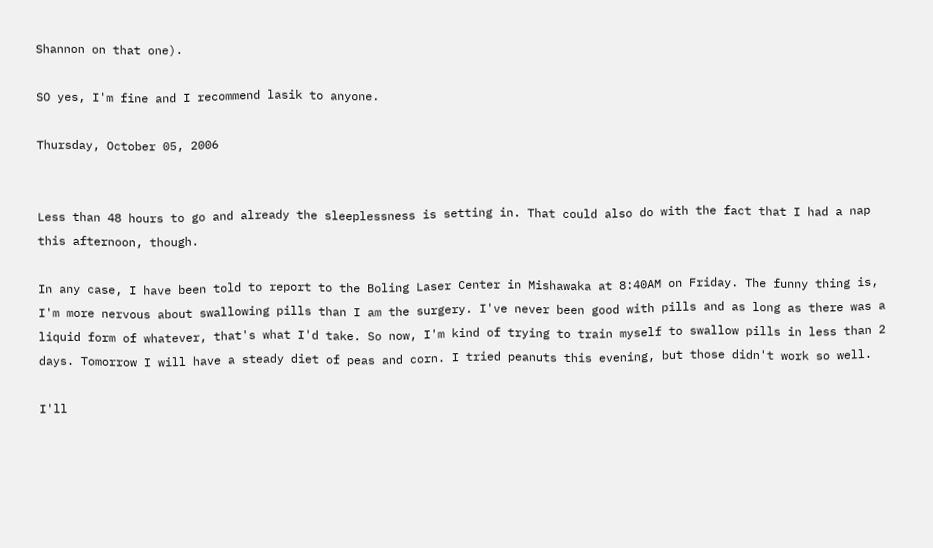Shannon on that one).

SO yes, I'm fine and I recommend lasik to anyone.

Thursday, October 05, 2006


Less than 48 hours to go and already the sleeplessness is setting in. That could also do with the fact that I had a nap this afternoon, though.

In any case, I have been told to report to the Boling Laser Center in Mishawaka at 8:40AM on Friday. The funny thing is, I'm more nervous about swallowing pills than I am the surgery. I've never been good with pills and as long as there was a liquid form of whatever, that's what I'd take. So now, I'm kind of trying to train myself to swallow pills in less than 2 days. Tomorrow I will have a steady diet of peas and corn. I tried peanuts this evening, but those didn't work so well.

I'll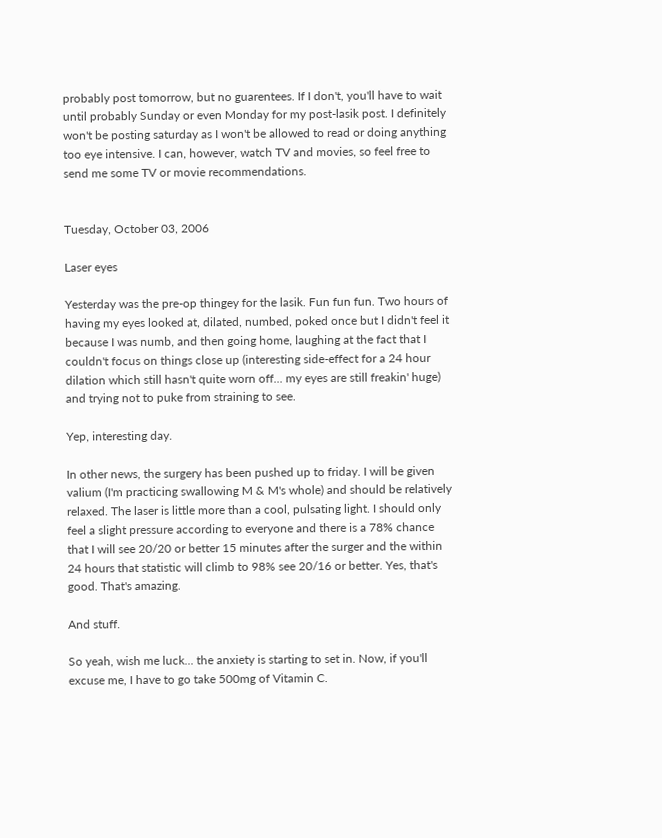probably post tomorrow, but no guarentees. If I don't, you'll have to wait until probably Sunday or even Monday for my post-lasik post. I definitely won't be posting saturday as I won't be allowed to read or doing anything too eye intensive. I can, however, watch TV and movies, so feel free to send me some TV or movie recommendations.


Tuesday, October 03, 2006

Laser eyes

Yesterday was the pre-op thingey for the lasik. Fun fun fun. Two hours of having my eyes looked at, dilated, numbed, poked once but I didn't feel it because I was numb, and then going home, laughing at the fact that I couldn't focus on things close up (interesting side-effect for a 24 hour dilation which still hasn't quite worn off... my eyes are still freakin' huge) and trying not to puke from straining to see.

Yep, interesting day.

In other news, the surgery has been pushed up to friday. I will be given valium (I'm practicing swallowing M & M's whole) and should be relatively relaxed. The laser is little more than a cool, pulsating light. I should only feel a slight pressure according to everyone and there is a 78% chance that I will see 20/20 or better 15 minutes after the surger and the within 24 hours that statistic will climb to 98% see 20/16 or better. Yes, that's good. That's amazing.

And stuff.

So yeah, wish me luck... the anxiety is starting to set in. Now, if you'll excuse me, I have to go take 500mg of Vitamin C.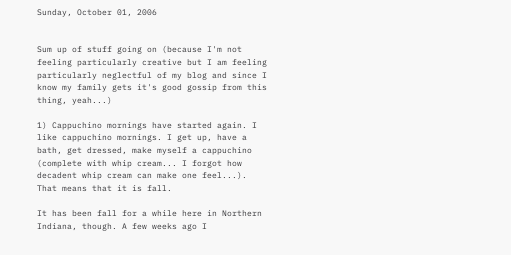Sunday, October 01, 2006


Sum up of stuff going on (because I'm not feeling particularly creative but I am feeling particularly neglectful of my blog and since I know my family gets it's good gossip from this thing, yeah...)

1) Cappuchino mornings have started again. I like cappuchino mornings. I get up, have a bath, get dressed, make myself a cappuchino (complete with whip cream... I forgot how decadent whip cream can make one feel...). That means that it is fall.

It has been fall for a while here in Northern Indiana, though. A few weeks ago I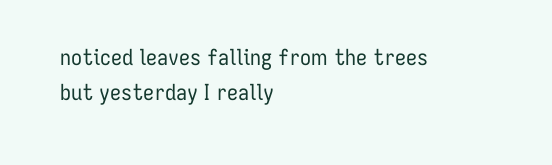noticed leaves falling from the trees but yesterday I really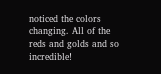noticed the colors changing. All of the reds and golds and so incredible!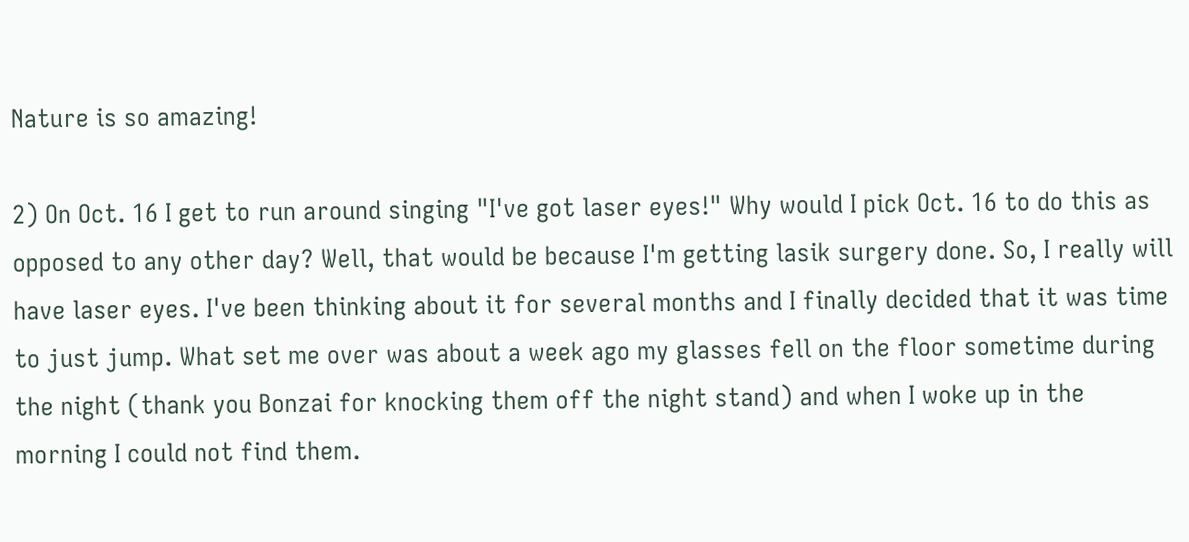Nature is so amazing!

2) On Oct. 16 I get to run around singing "I've got laser eyes!" Why would I pick Oct. 16 to do this as opposed to any other day? Well, that would be because I'm getting lasik surgery done. So, I really will have laser eyes. I've been thinking about it for several months and I finally decided that it was time to just jump. What set me over was about a week ago my glasses fell on the floor sometime during the night (thank you Bonzai for knocking them off the night stand) and when I woke up in the morning I could not find them.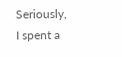Seriously, I spent a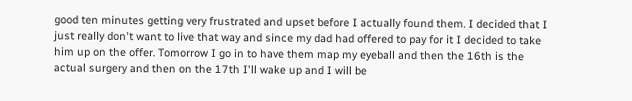good ten minutes getting very frustrated and upset before I actually found them. I decided that I just really don't want to live that way and since my dad had offered to pay for it I decided to take him up on the offer. Tomorrow I go in to have them map my eyeball and then the 16th is the actual surgery and then on the 17th I'll wake up and I will be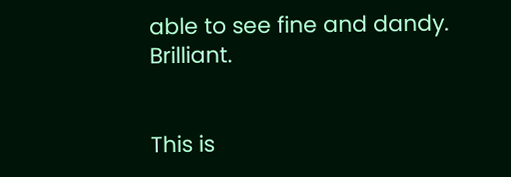able to see fine and dandy. Brilliant.


This is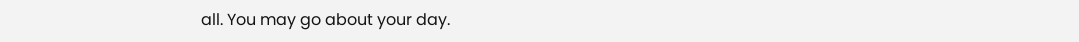all. You may go about your day.